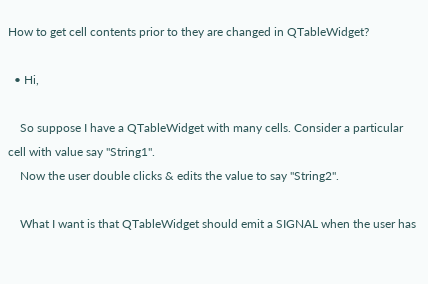How to get cell contents prior to they are changed in QTableWidget?

  • Hi,

    So suppose I have a QTableWidget with many cells. Consider a particular cell with value say "String1".
    Now the user double clicks & edits the value to say "String2".

    What I want is that QTableWidget should emit a SIGNAL when the user has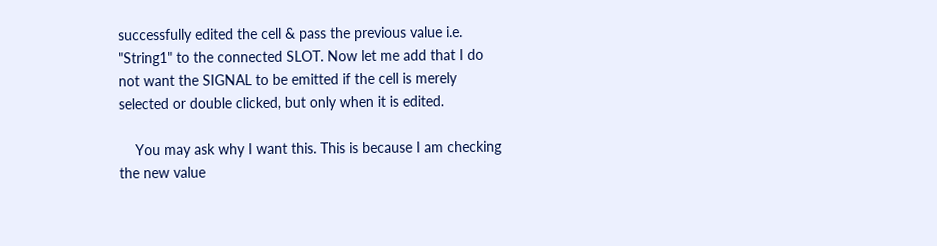successfully edited the cell & pass the previous value i.e. "String1" to the connected SLOT. Now let me add that I do not want the SIGNAL to be emitted if the cell is merely selected or double clicked, but only when it is edited.

    You may ask why I want this. This is because I am checking the new value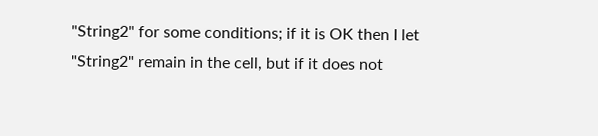"String2" for some conditions; if it is OK then I let "String2" remain in the cell, but if it does not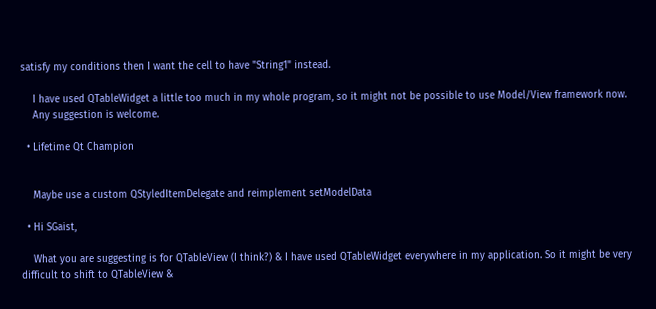satisfy my conditions then I want the cell to have "String1" instead.

    I have used QTableWidget a little too much in my whole program, so it might not be possible to use Model/View framework now.
    Any suggestion is welcome.

  • Lifetime Qt Champion


    Maybe use a custom QStyledItemDelegate and reimplement setModelData

  • Hi SGaist,

    What you are suggesting is for QTableView (I think?) & I have used QTableWidget everywhere in my application. So it might be very difficult to shift to QTableView &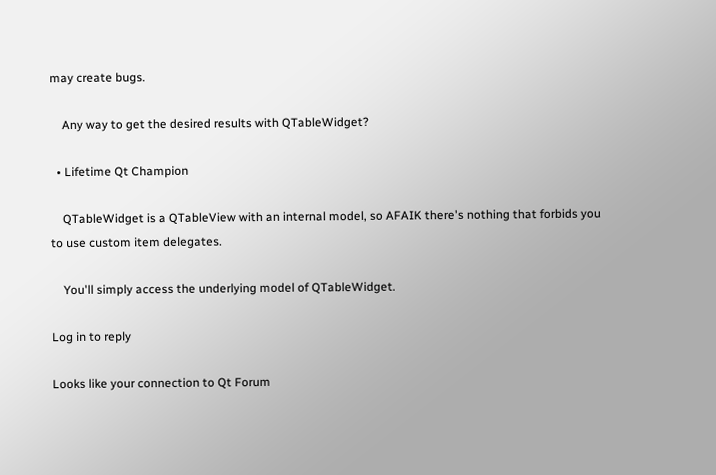may create bugs.

    Any way to get the desired results with QTableWidget?

  • Lifetime Qt Champion

    QTableWidget is a QTableView with an internal model, so AFAIK there's nothing that forbids you to use custom item delegates.

    You'll simply access the underlying model of QTableWidget.

Log in to reply

Looks like your connection to Qt Forum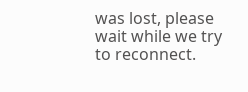was lost, please wait while we try to reconnect.